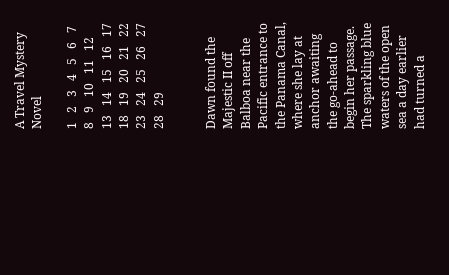A Travel Mystery Novel

1   2   3   4   5   6   7   8   9   10   11   12   13   14   15   16   17   18   19   20   21   22   23   24   25   26   27   28   29


Dawn found the Majestic II off Balboa near the Pacific entrance to the Panama Canal, where she lay at anchor awaiting the go-ahead to begin her passage. The sparkling blue waters of the open sea a day earlier had turned a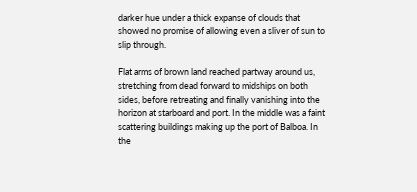darker hue under a thick expanse of clouds that showed no promise of allowing even a sliver of sun to slip through.

Flat arms of brown land reached partway around us, stretching from dead forward to midships on both sides, before retreating and finally vanishing into the horizon at starboard and port. In the middle was a faint scattering buildings making up the port of Balboa. In the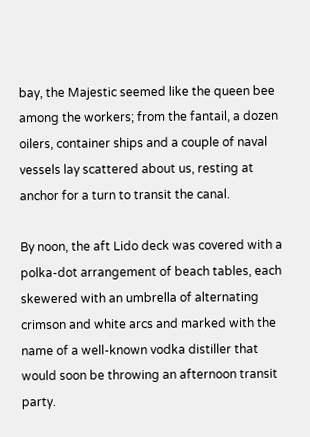bay, the Majestic seemed like the queen bee among the workers; from the fantail, a dozen oilers, container ships and a couple of naval vessels lay scattered about us, resting at anchor for a turn to transit the canal.

By noon, the aft Lido deck was covered with a polka-dot arrangement of beach tables, each skewered with an umbrella of alternating crimson and white arcs and marked with the name of a well-known vodka distiller that would soon be throwing an afternoon transit party.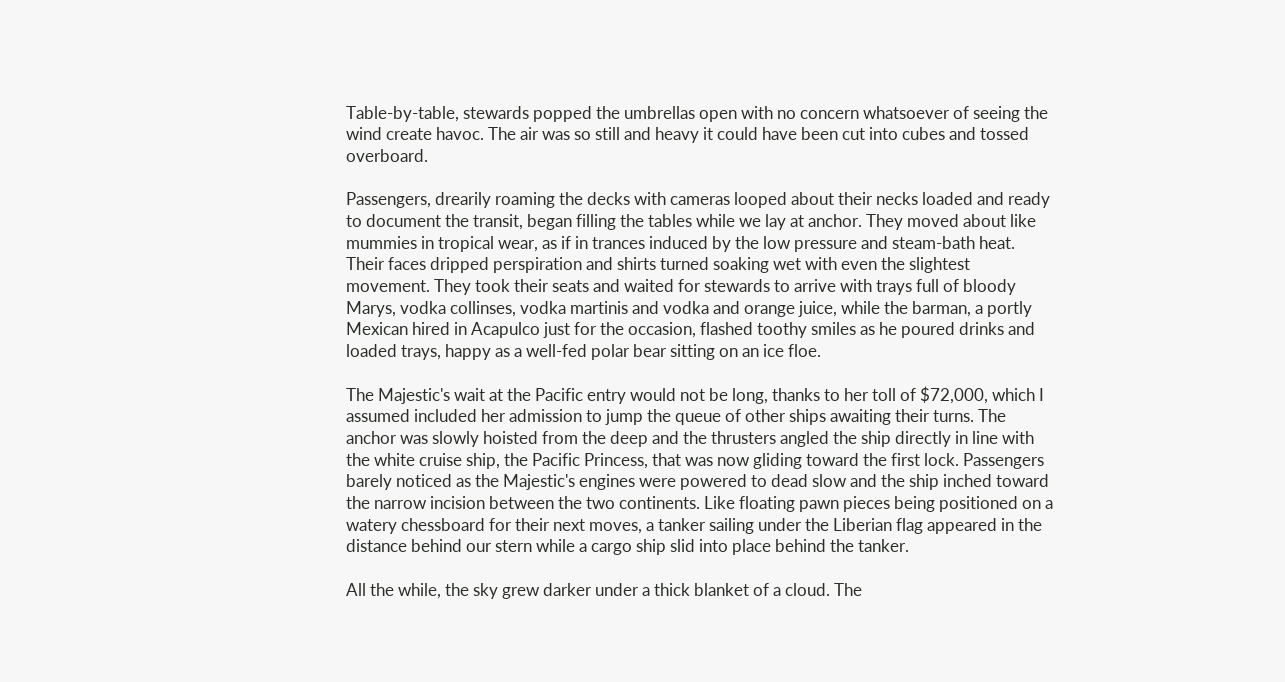Table-by-table, stewards popped the umbrellas open with no concern whatsoever of seeing the wind create havoc. The air was so still and heavy it could have been cut into cubes and tossed overboard.

Passengers, drearily roaming the decks with cameras looped about their necks loaded and ready to document the transit, began filling the tables while we lay at anchor. They moved about like mummies in tropical wear, as if in trances induced by the low pressure and steam-bath heat. Their faces dripped perspiration and shirts turned soaking wet with even the slightest movement. They took their seats and waited for stewards to arrive with trays full of bloody Marys, vodka collinses, vodka martinis and vodka and orange juice, while the barman, a portly Mexican hired in Acapulco just for the occasion, flashed toothy smiles as he poured drinks and loaded trays, happy as a well-fed polar bear sitting on an ice floe.

The Majestic's wait at the Pacific entry would not be long, thanks to her toll of $72,000, which I assumed included her admission to jump the queue of other ships awaiting their turns. The anchor was slowly hoisted from the deep and the thrusters angled the ship directly in line with the white cruise ship, the Pacific Princess, that was now gliding toward the first lock. Passengers barely noticed as the Majestic's engines were powered to dead slow and the ship inched toward the narrow incision between the two continents. Like floating pawn pieces being positioned on a watery chessboard for their next moves, a tanker sailing under the Liberian flag appeared in the distance behind our stern while a cargo ship slid into place behind the tanker.

All the while, the sky grew darker under a thick blanket of a cloud. The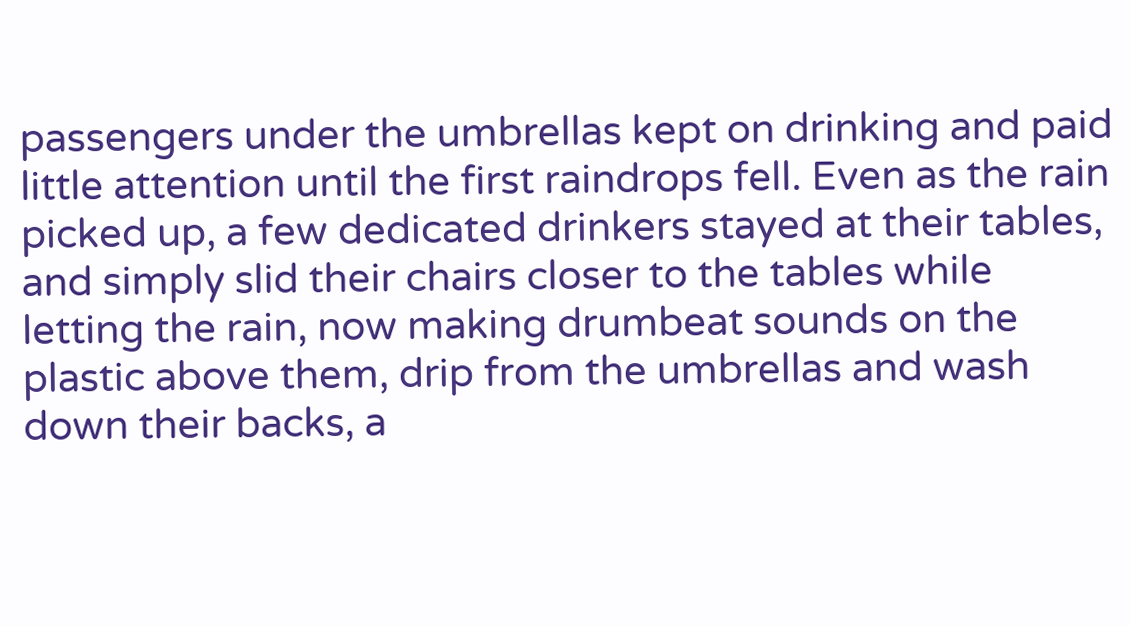passengers under the umbrellas kept on drinking and paid little attention until the first raindrops fell. Even as the rain picked up, a few dedicated drinkers stayed at their tables, and simply slid their chairs closer to the tables while letting the rain, now making drumbeat sounds on the plastic above them, drip from the umbrellas and wash down their backs, a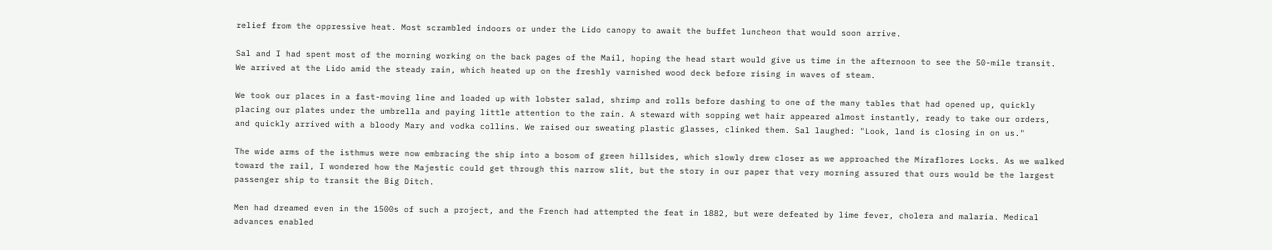relief from the oppressive heat. Most scrambled indoors or under the Lido canopy to await the buffet luncheon that would soon arrive.

Sal and I had spent most of the morning working on the back pages of the Mail, hoping the head start would give us time in the afternoon to see the 50-mile transit. We arrived at the Lido amid the steady rain, which heated up on the freshly varnished wood deck before rising in waves of steam.

We took our places in a fast-moving line and loaded up with lobster salad, shrimp and rolls before dashing to one of the many tables that had opened up, quickly placing our plates under the umbrella and paying little attention to the rain. A steward with sopping wet hair appeared almost instantly, ready to take our orders, and quickly arrived with a bloody Mary and vodka collins. We raised our sweating plastic glasses, clinked them. Sal laughed: "Look, land is closing in on us."

The wide arms of the isthmus were now embracing the ship into a bosom of green hillsides, which slowly drew closer as we approached the Miraflores Locks. As we walked toward the rail, I wondered how the Majestic could get through this narrow slit, but the story in our paper that very morning assured that ours would be the largest passenger ship to transit the Big Ditch.

Men had dreamed even in the 1500s of such a project, and the French had attempted the feat in 1882, but were defeated by lime fever, cholera and malaria. Medical advances enabled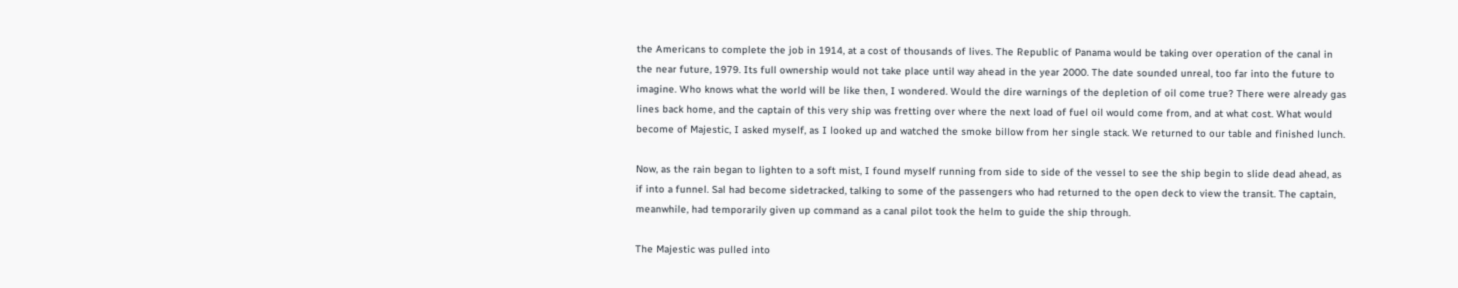the Americans to complete the job in 1914, at a cost of thousands of lives. The Republic of Panama would be taking over operation of the canal in the near future, 1979. Its full ownership would not take place until way ahead in the year 2000. The date sounded unreal, too far into the future to imagine. Who knows what the world will be like then, I wondered. Would the dire warnings of the depletion of oil come true? There were already gas lines back home, and the captain of this very ship was fretting over where the next load of fuel oil would come from, and at what cost. What would become of Majestic, I asked myself, as I looked up and watched the smoke billow from her single stack. We returned to our table and finished lunch.

Now, as the rain began to lighten to a soft mist, I found myself running from side to side of the vessel to see the ship begin to slide dead ahead, as if into a funnel. Sal had become sidetracked, talking to some of the passengers who had returned to the open deck to view the transit. The captain, meanwhile, had temporarily given up command as a canal pilot took the helm to guide the ship through.

The Majestic was pulled into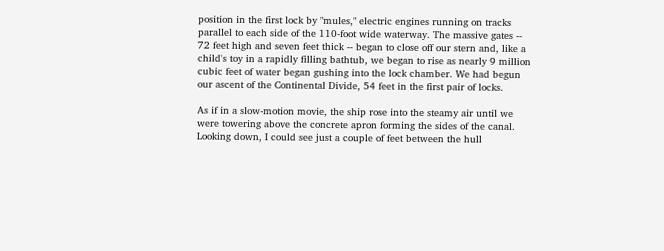position in the first lock by "mules," electric engines running on tracks parallel to each side of the 110-foot wide waterway. The massive gates -- 72 feet high and seven feet thick -- began to close off our stern and, like a child's toy in a rapidly filling bathtub, we began to rise as nearly 9 million cubic feet of water began gushing into the lock chamber. We had begun our ascent of the Continental Divide, 54 feet in the first pair of locks.

As if in a slow-motion movie, the ship rose into the steamy air until we were towering above the concrete apron forming the sides of the canal. Looking down, I could see just a couple of feet between the hull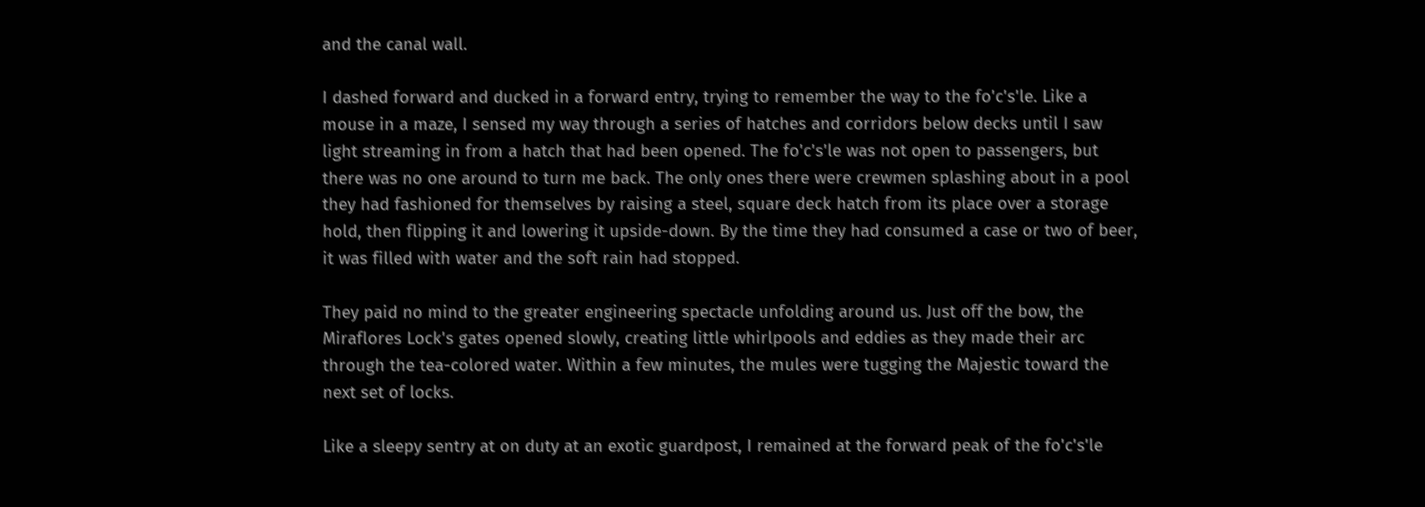and the canal wall.

I dashed forward and ducked in a forward entry, trying to remember the way to the fo'c's'le. Like a mouse in a maze, I sensed my way through a series of hatches and corridors below decks until I saw light streaming in from a hatch that had been opened. The fo'c's'le was not open to passengers, but there was no one around to turn me back. The only ones there were crewmen splashing about in a pool they had fashioned for themselves by raising a steel, square deck hatch from its place over a storage hold, then flipping it and lowering it upside-down. By the time they had consumed a case or two of beer, it was filled with water and the soft rain had stopped.

They paid no mind to the greater engineering spectacle unfolding around us. Just off the bow, the Miraflores Lock's gates opened slowly, creating little whirlpools and eddies as they made their arc through the tea-colored water. Within a few minutes, the mules were tugging the Majestic toward the next set of locks.

Like a sleepy sentry at on duty at an exotic guardpost, I remained at the forward peak of the fo'c's'le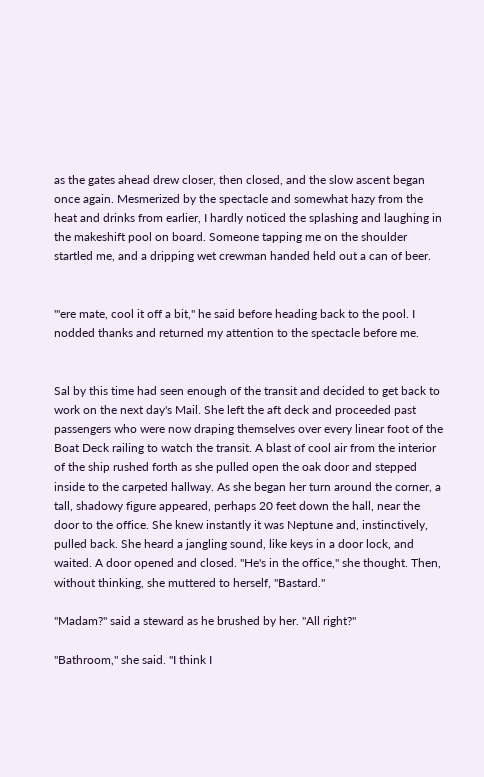as the gates ahead drew closer, then closed, and the slow ascent began once again. Mesmerized by the spectacle and somewhat hazy from the heat and drinks from earlier, I hardly noticed the splashing and laughing in the makeshift pool on board. Someone tapping me on the shoulder startled me, and a dripping wet crewman handed held out a can of beer.


"'ere mate, cool it off a bit," he said before heading back to the pool. I nodded thanks and returned my attention to the spectacle before me.


Sal by this time had seen enough of the transit and decided to get back to work on the next day's Mail. She left the aft deck and proceeded past passengers who were now draping themselves over every linear foot of the Boat Deck railing to watch the transit. A blast of cool air from the interior of the ship rushed forth as she pulled open the oak door and stepped inside to the carpeted hallway. As she began her turn around the corner, a tall, shadowy figure appeared, perhaps 20 feet down the hall, near the door to the office. She knew instantly it was Neptune and, instinctively, pulled back. She heard a jangling sound, like keys in a door lock, and waited. A door opened and closed. "He's in the office," she thought. Then, without thinking, she muttered to herself, "Bastard."

"Madam?" said a steward as he brushed by her. "All right?"

"Bathroom," she said. "I think I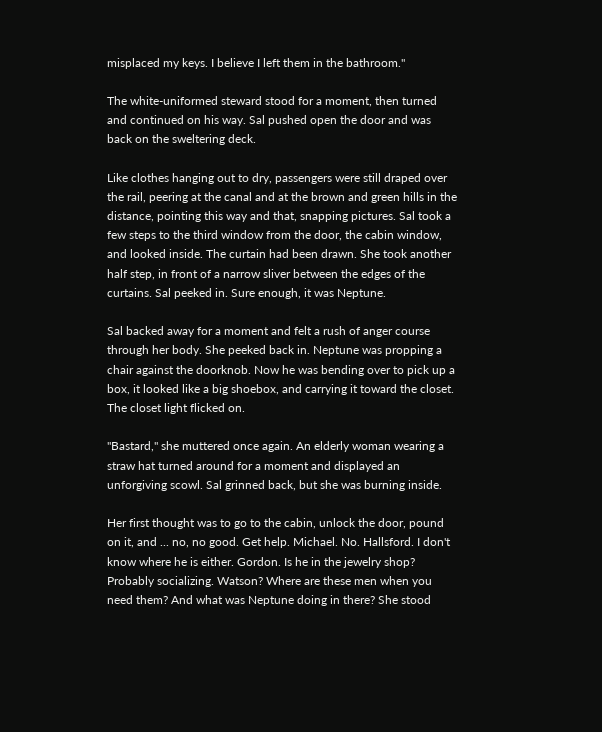misplaced my keys. I believe I left them in the bathroom."

The white-uniformed steward stood for a moment, then turned and continued on his way. Sal pushed open the door and was back on the sweltering deck.

Like clothes hanging out to dry, passengers were still draped over the rail, peering at the canal and at the brown and green hills in the distance, pointing this way and that, snapping pictures. Sal took a few steps to the third window from the door, the cabin window, and looked inside. The curtain had been drawn. She took another half step, in front of a narrow sliver between the edges of the curtains. Sal peeked in. Sure enough, it was Neptune.

Sal backed away for a moment and felt a rush of anger course through her body. She peeked back in. Neptune was propping a chair against the doorknob. Now he was bending over to pick up a box, it looked like a big shoebox, and carrying it toward the closet. The closet light flicked on.

"Bastard," she muttered once again. An elderly woman wearing a straw hat turned around for a moment and displayed an unforgiving scowl. Sal grinned back, but she was burning inside.

Her first thought was to go to the cabin, unlock the door, pound on it, and ... no, no good. Get help. Michael. No. Hallsford. I don't know where he is either. Gordon. Is he in the jewelry shop? Probably socializing. Watson? Where are these men when you need them? And what was Neptune doing in there? She stood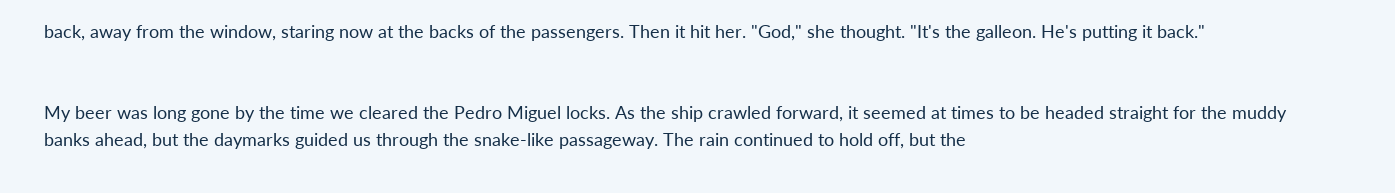back, away from the window, staring now at the backs of the passengers. Then it hit her. "God," she thought. "It's the galleon. He's putting it back."


My beer was long gone by the time we cleared the Pedro Miguel locks. As the ship crawled forward, it seemed at times to be headed straight for the muddy banks ahead, but the daymarks guided us through the snake-like passageway. The rain continued to hold off, but the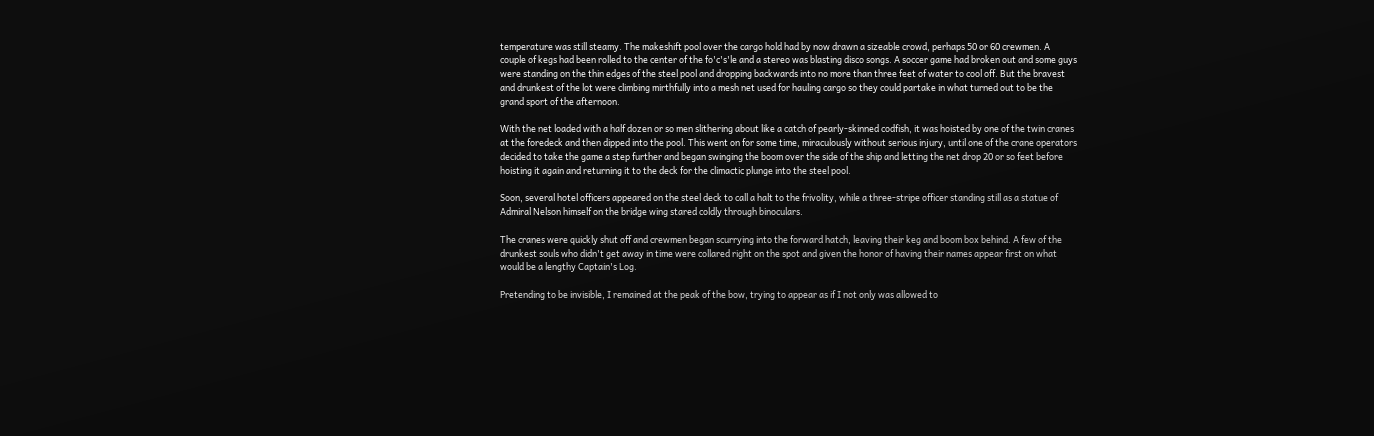temperature was still steamy. The makeshift pool over the cargo hold had by now drawn a sizeable crowd, perhaps 50 or 60 crewmen. A couple of kegs had been rolled to the center of the fo'c's'le and a stereo was blasting disco songs. A soccer game had broken out and some guys were standing on the thin edges of the steel pool and dropping backwards into no more than three feet of water to cool off. But the bravest and drunkest of the lot were climbing mirthfully into a mesh net used for hauling cargo so they could partake in what turned out to be the grand sport of the afternoon.

With the net loaded with a half dozen or so men slithering about like a catch of pearly-skinned codfish, it was hoisted by one of the twin cranes at the foredeck and then dipped into the pool. This went on for some time, miraculously without serious injury, until one of the crane operators decided to take the game a step further and began swinging the boom over the side of the ship and letting the net drop 20 or so feet before hoisting it again and returning it to the deck for the climactic plunge into the steel pool.

Soon, several hotel officers appeared on the steel deck to call a halt to the frivolity, while a three-stripe officer standing still as a statue of Admiral Nelson himself on the bridge wing stared coldly through binoculars.

The cranes were quickly shut off and crewmen began scurrying into the forward hatch, leaving their keg and boom box behind. A few of the drunkest souls who didn't get away in time were collared right on the spot and given the honor of having their names appear first on what would be a lengthy Captain's Log.

Pretending to be invisible, I remained at the peak of the bow, trying to appear as if I not only was allowed to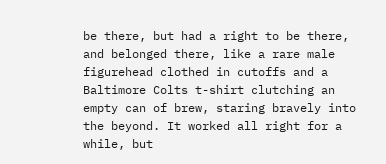be there, but had a right to be there, and belonged there, like a rare male figurehead clothed in cutoffs and a Baltimore Colts t-shirt clutching an empty can of brew, staring bravely into the beyond. It worked all right for a while, but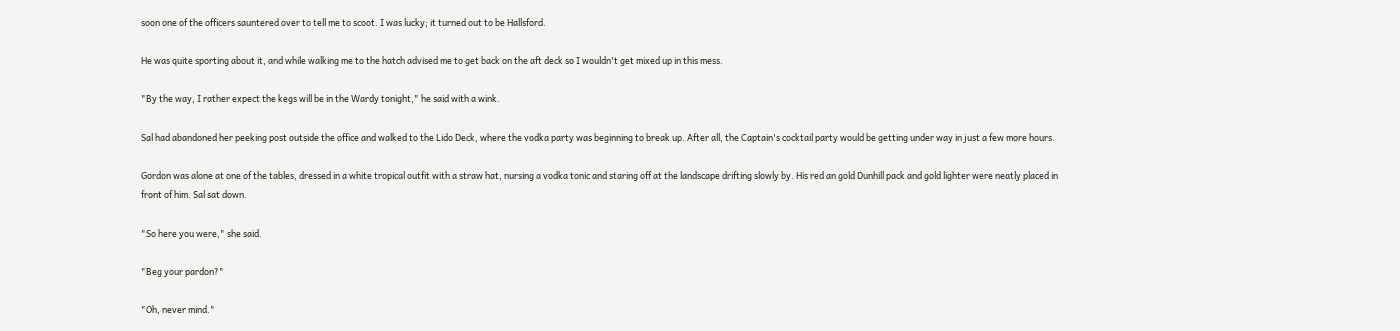soon one of the officers sauntered over to tell me to scoot. I was lucky; it turned out to be Hallsford.

He was quite sporting about it, and while walking me to the hatch advised me to get back on the aft deck so I wouldn't get mixed up in this mess.

"By the way, I rather expect the kegs will be in the Wardy tonight," he said with a wink.

Sal had abandoned her peeking post outside the office and walked to the Lido Deck, where the vodka party was beginning to break up. After all, the Captain's cocktail party would be getting under way in just a few more hours.

Gordon was alone at one of the tables, dressed in a white tropical outfit with a straw hat, nursing a vodka tonic and staring off at the landscape drifting slowly by. His red an gold Dunhill pack and gold lighter were neatly placed in front of him. Sal sat down.

"So here you were," she said.

"Beg your pardon?"

"Oh, never mind."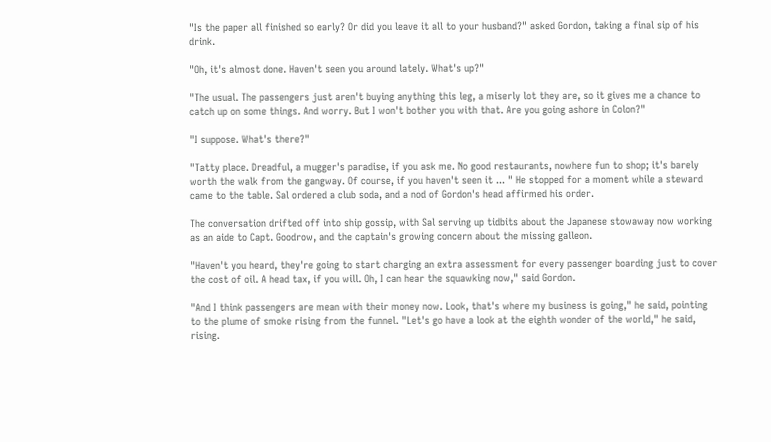"Is the paper all finished so early? Or did you leave it all to your husband?" asked Gordon, taking a final sip of his drink.

"Oh, it's almost done. Haven't seen you around lately. What's up?"

"The usual. The passengers just aren't buying anything this leg, a miserly lot they are, so it gives me a chance to catch up on some things. And worry. But I won't bother you with that. Are you going ashore in Colon?"

"I suppose. What's there?"

"Tatty place. Dreadful, a mugger's paradise, if you ask me. No good restaurants, nowhere fun to shop; it's barely worth the walk from the gangway. Of course, if you haven't seen it ... " He stopped for a moment while a steward came to the table. Sal ordered a club soda, and a nod of Gordon's head affirmed his order.

The conversation drifted off into ship gossip, with Sal serving up tidbits about the Japanese stowaway now working as an aide to Capt. Goodrow, and the captain's growing concern about the missing galleon.

"Haven't you heard, they're going to start charging an extra assessment for every passenger boarding just to cover the cost of oil. A head tax, if you will. Oh, I can hear the squawking now," said Gordon.

"And I think passengers are mean with their money now. Look, that's where my business is going," he said, pointing to the plume of smoke rising from the funnel. "Let's go have a look at the eighth wonder of the world," he said, rising.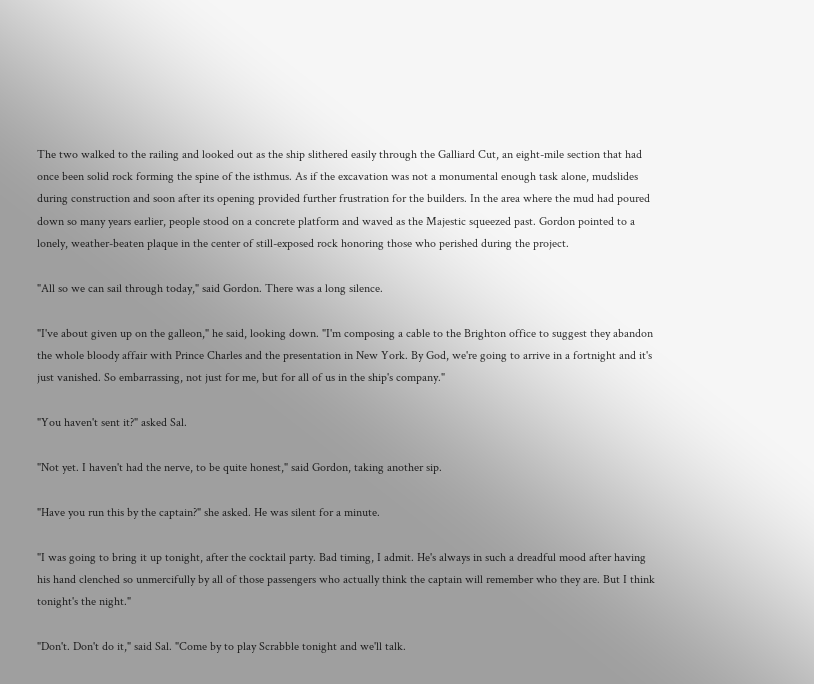The two walked to the railing and looked out as the ship slithered easily through the Galliard Cut, an eight-mile section that had once been solid rock forming the spine of the isthmus. As if the excavation was not a monumental enough task alone, mudslides during construction and soon after its opening provided further frustration for the builders. In the area where the mud had poured down so many years earlier, people stood on a concrete platform and waved as the Majestic squeezed past. Gordon pointed to a lonely, weather-beaten plaque in the center of still-exposed rock honoring those who perished during the project.

"All so we can sail through today," said Gordon. There was a long silence.

"I've about given up on the galleon," he said, looking down. "I'm composing a cable to the Brighton office to suggest they abandon the whole bloody affair with Prince Charles and the presentation in New York. By God, we're going to arrive in a fortnight and it's just vanished. So embarrassing, not just for me, but for all of us in the ship's company."

"You haven't sent it?" asked Sal.

"Not yet. I haven't had the nerve, to be quite honest," said Gordon, taking another sip.

"Have you run this by the captain?" she asked. He was silent for a minute.

"I was going to bring it up tonight, after the cocktail party. Bad timing, I admit. He's always in such a dreadful mood after having his hand clenched so unmercifully by all of those passengers who actually think the captain will remember who they are. But I think tonight's the night."

"Don't. Don't do it," said Sal. "Come by to play Scrabble tonight and we'll talk.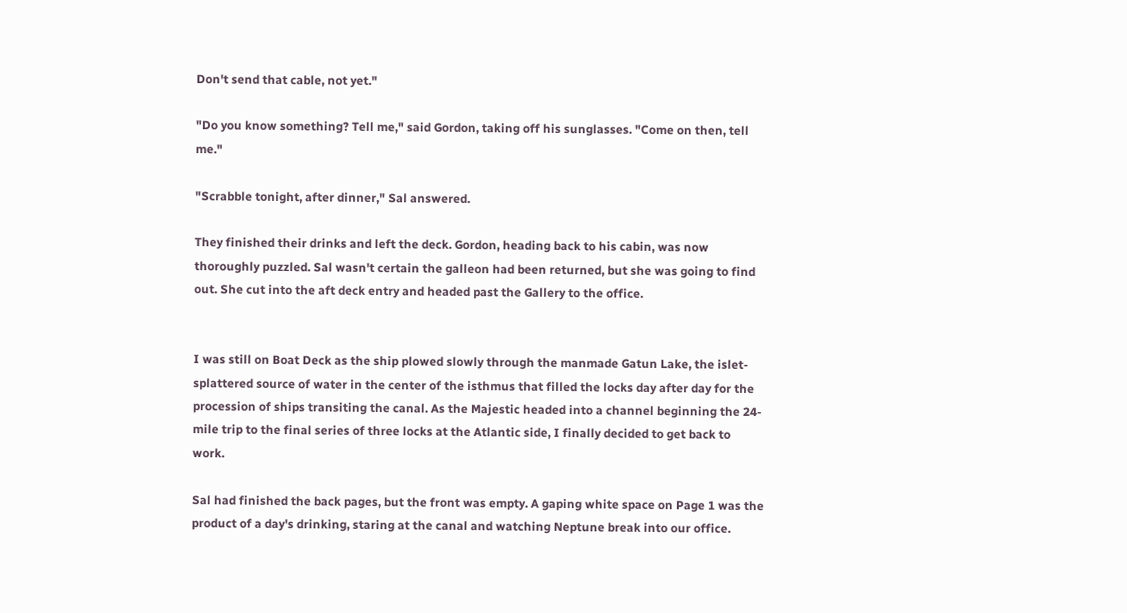Don't send that cable, not yet."

"Do you know something? Tell me," said Gordon, taking off his sunglasses. "Come on then, tell me."

"Scrabble tonight, after dinner," Sal answered.

They finished their drinks and left the deck. Gordon, heading back to his cabin, was now thoroughly puzzled. Sal wasn't certain the galleon had been returned, but she was going to find out. She cut into the aft deck entry and headed past the Gallery to the office.


I was still on Boat Deck as the ship plowed slowly through the manmade Gatun Lake, the islet-splattered source of water in the center of the isthmus that filled the locks day after day for the procession of ships transiting the canal. As the Majestic headed into a channel beginning the 24-mile trip to the final series of three locks at the Atlantic side, I finally decided to get back to work.

Sal had finished the back pages, but the front was empty. A gaping white space on Page 1 was the product of a day's drinking, staring at the canal and watching Neptune break into our office.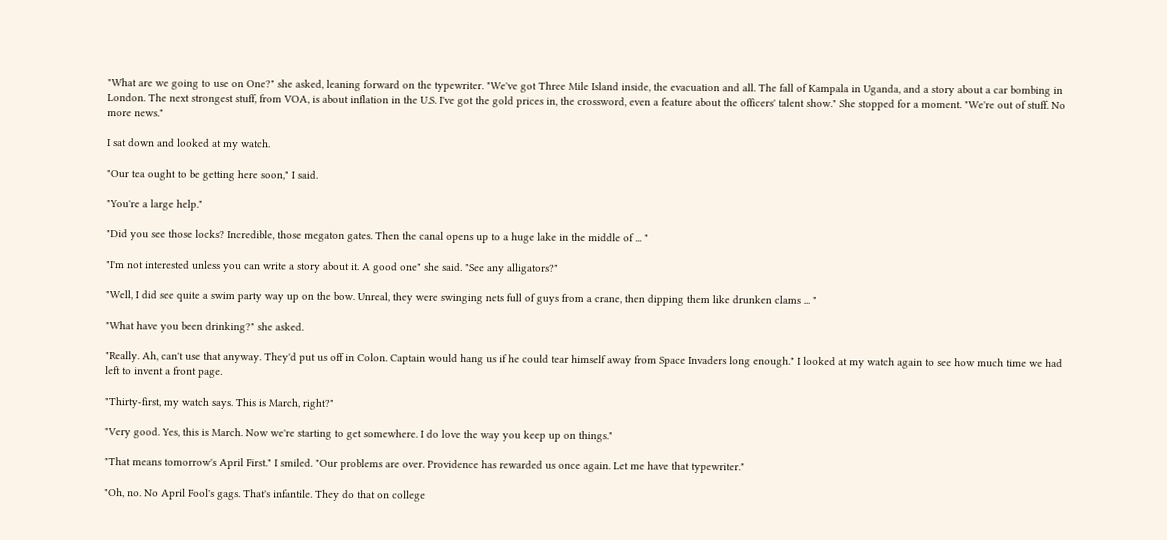"What are we going to use on One?" she asked, leaning forward on the typewriter. "We've got Three Mile Island inside, the evacuation and all. The fall of Kampala in Uganda, and a story about a car bombing in London. The next strongest stuff, from VOA, is about inflation in the U.S. I've got the gold prices in, the crossword, even a feature about the officers' talent show." She stopped for a moment. "We're out of stuff. No more news."

I sat down and looked at my watch.

"Our tea ought to be getting here soon," I said.

"You're a large help."

"Did you see those locks? Incredible, those megaton gates. Then the canal opens up to a huge lake in the middle of ... "

"I'm not interested unless you can write a story about it. A good one" she said. "See any alligators?"

"Well, I did see quite a swim party way up on the bow. Unreal, they were swinging nets full of guys from a crane, then dipping them like drunken clams ... "

"What have you been drinking?" she asked.

"Really. Ah, can't use that anyway. They'd put us off in Colon. Captain would hang us if he could tear himself away from Space Invaders long enough." I looked at my watch again to see how much time we had left to invent a front page.

"Thirty-first, my watch says. This is March, right?"

"Very good. Yes, this is March. Now we're starting to get somewhere. I do love the way you keep up on things."

"That means tomorrow's April First." I smiled. "Our problems are over. Providence has rewarded us once again. Let me have that typewriter."

"Oh, no. No April Fool's gags. That's infantile. They do that on college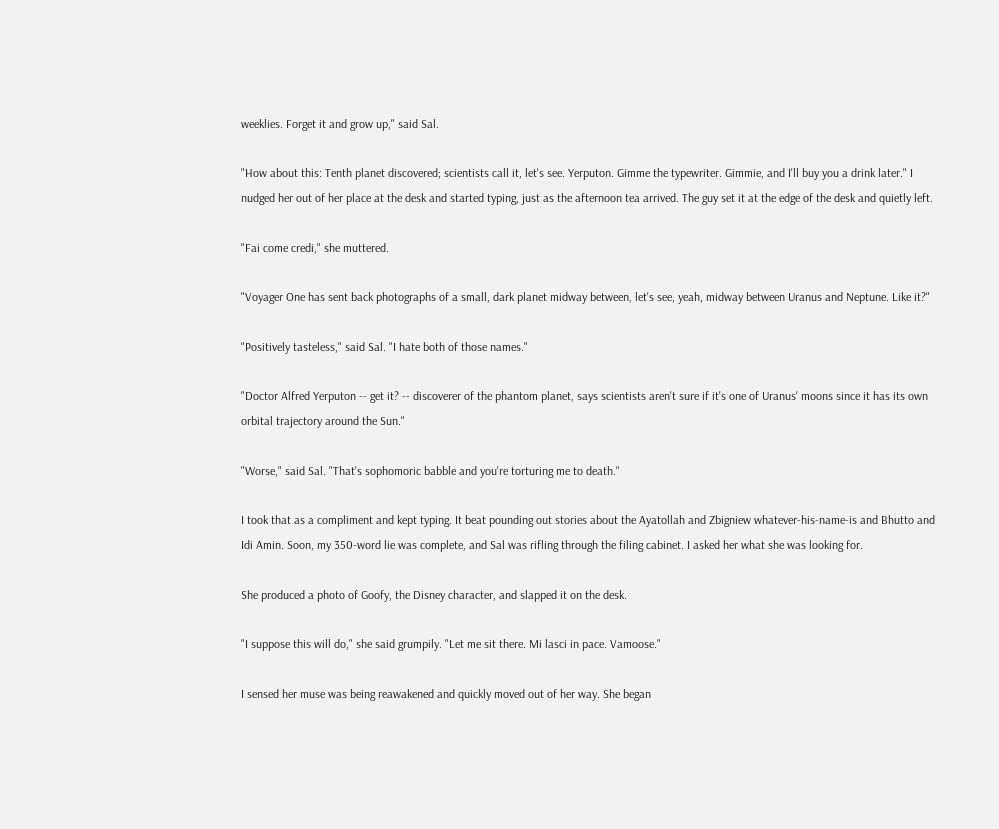weeklies. Forget it and grow up," said Sal.

"How about this: Tenth planet discovered; scientists call it, let's see. Yerputon. Gimme the typewriter. Gimmie, and I'll buy you a drink later." I nudged her out of her place at the desk and started typing, just as the afternoon tea arrived. The guy set it at the edge of the desk and quietly left.

"Fai come credi," she muttered.

"Voyager One has sent back photographs of a small, dark planet midway between, let's see, yeah, midway between Uranus and Neptune. Like it?"

"Positively tasteless," said Sal. "I hate both of those names."

"Doctor Alfred Yerputon -- get it? -- discoverer of the phantom planet, says scientists aren't sure if it's one of Uranus' moons since it has its own orbital trajectory around the Sun."

"Worse," said Sal. "That's sophomoric babble and you're torturing me to death."

I took that as a compliment and kept typing. It beat pounding out stories about the Ayatollah and Zbigniew whatever-his-name-is and Bhutto and Idi Amin. Soon, my 350-word lie was complete, and Sal was rifling through the filing cabinet. I asked her what she was looking for.

She produced a photo of Goofy, the Disney character, and slapped it on the desk.

"I suppose this will do," she said grumpily. "Let me sit there. Mi lasci in pace. Vamoose."

I sensed her muse was being reawakened and quickly moved out of her way. She began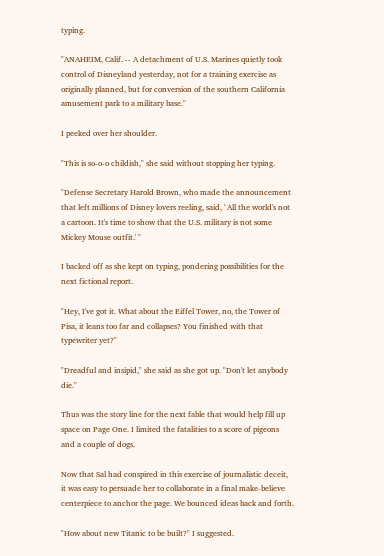typing.

"ANAHEIM, Calif. -- A detachment of U.S. Marines quietly took control of Disneyland yesterday, not for a training exercise as originally planned, but for conversion of the southern California amusement park to a military base."

I peeked over her shoulder.

"This is so-o-o childish," she said without stopping her typing.

"Defense Secretary Harold Brown, who made the announcement that left millions of Disney lovers reeling, said, `All the world's not a cartoon. It's time to show that the U.S. military is not some Mickey Mouse outfit.' "

I backed off as she kept on typing, pondering possibilities for the next fictional report.

"Hey, I've got it. What about the Eiffel Tower, no, the Tower of Pisa, it leans too far and collapses? You finished with that typewriter yet?"

"Dreadful and insipid," she said as she got up. "Don't let anybody die."

Thus was the story line for the next fable that would help fill up space on Page One. I limited the fatalities to a score of pigeons and a couple of dogs.

Now that Sal had conspired in this exercise of journalistic deceit, it was easy to persuade her to collaborate in a final make-believe centerpiece to anchor the page. We bounced ideas back and forth.

"How about new Titanic to be built?" I suggested.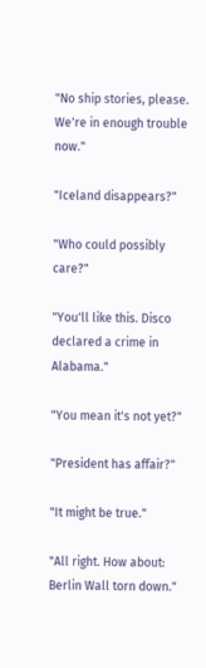"No ship stories, please. We're in enough trouble now."

"Iceland disappears?"

"Who could possibly care?"

"You'll like this. Disco declared a crime in Alabama."

"You mean it's not yet?"

"President has affair?"

"It might be true."

"All right. How about: Berlin Wall torn down."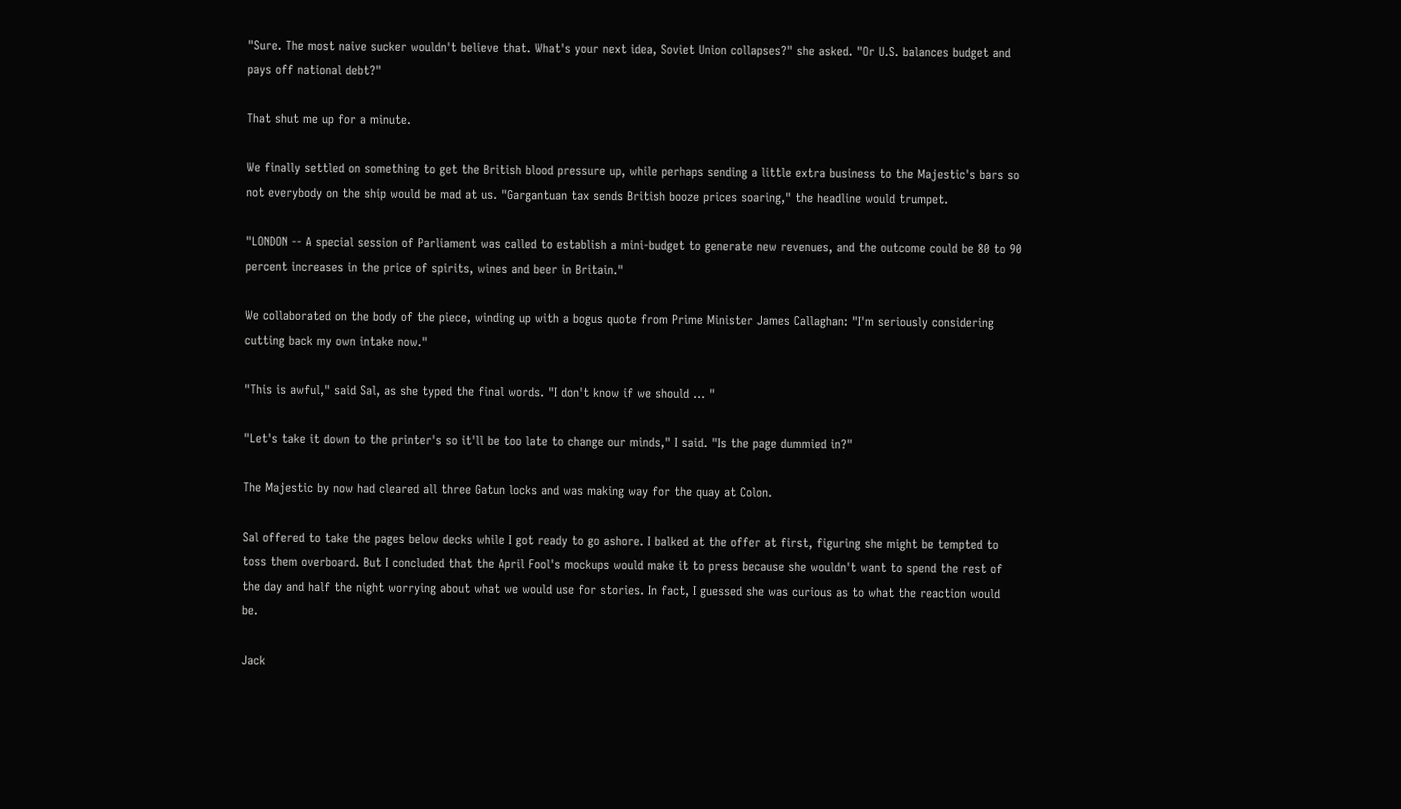"Sure. The most naive sucker wouldn't believe that. What's your next idea, Soviet Union collapses?" she asked. "Or U.S. balances budget and pays off national debt?"

That shut me up for a minute.

We finally settled on something to get the British blood pressure up, while perhaps sending a little extra business to the Majestic's bars so not everybody on the ship would be mad at us. "Gargantuan tax sends British booze prices soaring," the headline would trumpet.

"LONDON -- A special session of Parliament was called to establish a mini-budget to generate new revenues, and the outcome could be 80 to 90 percent increases in the price of spirits, wines and beer in Britain."

We collaborated on the body of the piece, winding up with a bogus quote from Prime Minister James Callaghan: "I'm seriously considering cutting back my own intake now."

"This is awful," said Sal, as she typed the final words. "I don't know if we should ... "

"Let's take it down to the printer's so it'll be too late to change our minds," I said. "Is the page dummied in?"

The Majestic by now had cleared all three Gatun locks and was making way for the quay at Colon.

Sal offered to take the pages below decks while I got ready to go ashore. I balked at the offer at first, figuring she might be tempted to toss them overboard. But I concluded that the April Fool's mockups would make it to press because she wouldn't want to spend the rest of the day and half the night worrying about what we would use for stories. In fact, I guessed she was curious as to what the reaction would be.

Jack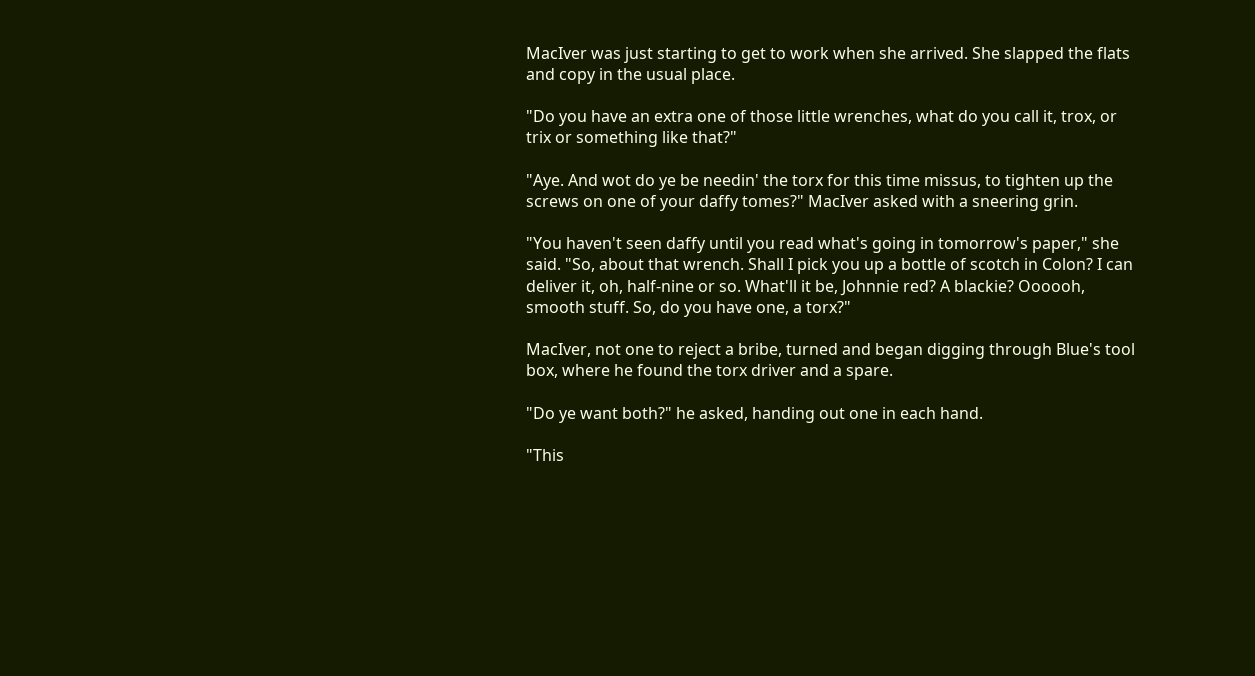MacIver was just starting to get to work when she arrived. She slapped the flats and copy in the usual place.

"Do you have an extra one of those little wrenches, what do you call it, trox, or trix or something like that?"

"Aye. And wot do ye be needin' the torx for this time missus, to tighten up the screws on one of your daffy tomes?" MacIver asked with a sneering grin.

"You haven't seen daffy until you read what's going in tomorrow's paper," she said. "So, about that wrench. Shall I pick you up a bottle of scotch in Colon? I can deliver it, oh, half-nine or so. What'll it be, Johnnie red? A blackie? Oooooh, smooth stuff. So, do you have one, a torx?"

MacIver, not one to reject a bribe, turned and began digging through Blue's tool box, where he found the torx driver and a spare.

"Do ye want both?" he asked, handing out one in each hand.

"This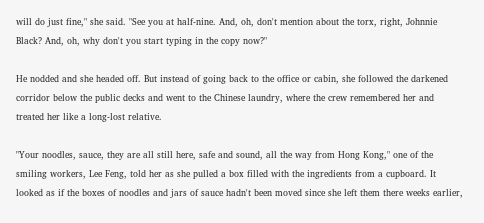will do just fine," she said. "See you at half-nine. And, oh, don't mention about the torx, right, Johnnie Black? And, oh, why don't you start typing in the copy now?"

He nodded and she headed off. But instead of going back to the office or cabin, she followed the darkened corridor below the public decks and went to the Chinese laundry, where the crew remembered her and treated her like a long-lost relative.

"Your noodles, sauce, they are all still here, safe and sound, all the way from Hong Kong," one of the smiling workers, Lee Feng, told her as she pulled a box filled with the ingredients from a cupboard. It looked as if the boxes of noodles and jars of sauce hadn't been moved since she left them there weeks earlier,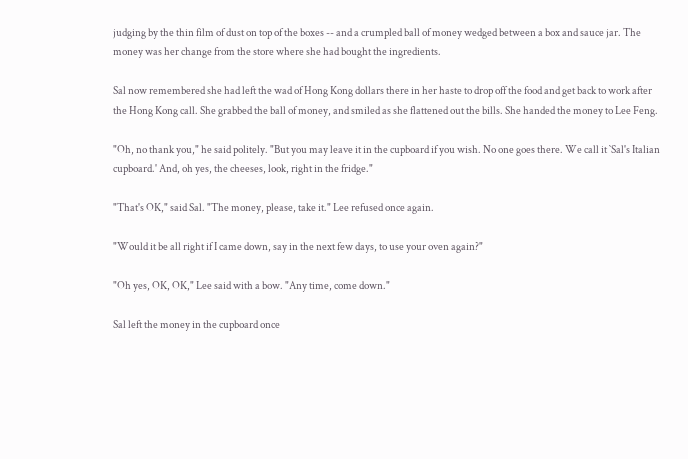judging by the thin film of dust on top of the boxes -- and a crumpled ball of money wedged between a box and sauce jar. The money was her change from the store where she had bought the ingredients.

Sal now remembered she had left the wad of Hong Kong dollars there in her haste to drop off the food and get back to work after the Hong Kong call. She grabbed the ball of money, and smiled as she flattened out the bills. She handed the money to Lee Feng.

"Oh, no thank you," he said politely. "But you may leave it in the cupboard if you wish. No one goes there. We call it `Sal's Italian cupboard.' And, oh yes, the cheeses, look, right in the fridge."

"That's OK," said Sal. "The money, please, take it." Lee refused once again.

"Would it be all right if I came down, say in the next few days, to use your oven again?"

"Oh yes, OK, OK," Lee said with a bow. "Any time, come down."

Sal left the money in the cupboard once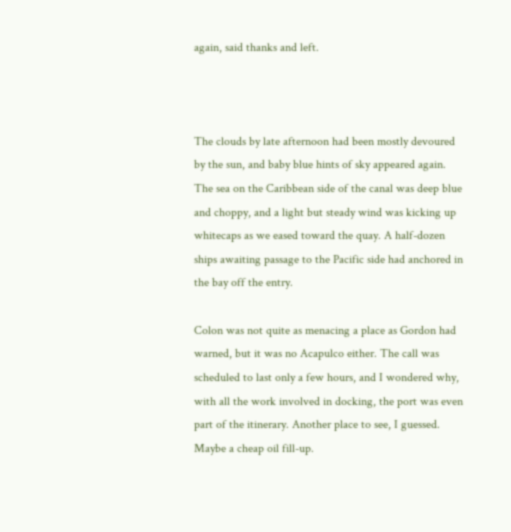again, said thanks and left.



The clouds by late afternoon had been mostly devoured by the sun, and baby blue hints of sky appeared again. The sea on the Caribbean side of the canal was deep blue and choppy, and a light but steady wind was kicking up whitecaps as we eased toward the quay. A half-dozen ships awaiting passage to the Pacific side had anchored in the bay off the entry.

Colon was not quite as menacing a place as Gordon had warned, but it was no Acapulco either. The call was scheduled to last only a few hours, and I wondered why, with all the work involved in docking, the port was even part of the itinerary. Another place to see, I guessed. Maybe a cheap oil fill-up.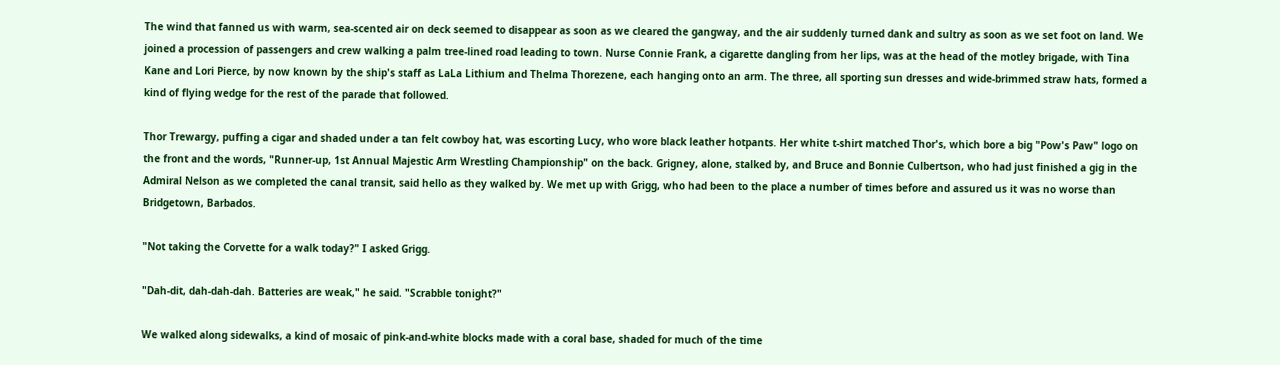The wind that fanned us with warm, sea-scented air on deck seemed to disappear as soon as we cleared the gangway, and the air suddenly turned dank and sultry as soon as we set foot on land. We joined a procession of passengers and crew walking a palm tree-lined road leading to town. Nurse Connie Frank, a cigarette dangling from her lips, was at the head of the motley brigade, with Tina Kane and Lori Pierce, by now known by the ship's staff as LaLa Lithium and Thelma Thorezene, each hanging onto an arm. The three, all sporting sun dresses and wide-brimmed straw hats, formed a kind of flying wedge for the rest of the parade that followed.

Thor Trewargy, puffing a cigar and shaded under a tan felt cowboy hat, was escorting Lucy, who wore black leather hotpants. Her white t-shirt matched Thor's, which bore a big "Pow's Paw" logo on the front and the words, "Runner-up, 1st Annual Majestic Arm Wrestling Championship" on the back. Grigney, alone, stalked by, and Bruce and Bonnie Culbertson, who had just finished a gig in the Admiral Nelson as we completed the canal transit, said hello as they walked by. We met up with Grigg, who had been to the place a number of times before and assured us it was no worse than Bridgetown, Barbados.

"Not taking the Corvette for a walk today?" I asked Grigg.

"Dah-dit, dah-dah-dah. Batteries are weak," he said. "Scrabble tonight?"

We walked along sidewalks, a kind of mosaic of pink-and-white blocks made with a coral base, shaded for much of the time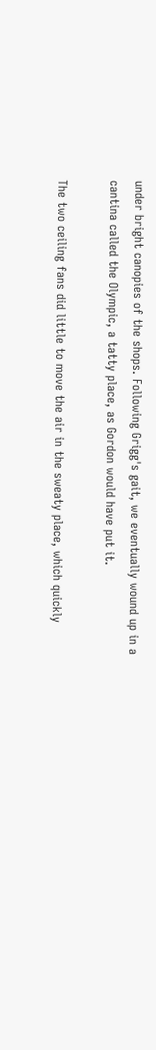under bright canopies of the shops. Following Grigg's gait, we eventually wound up in a cantina called the Olympic, a tatty place, as Gordon would have put it.

The two ceiling fans did little to move the air in the sweaty place, which quickly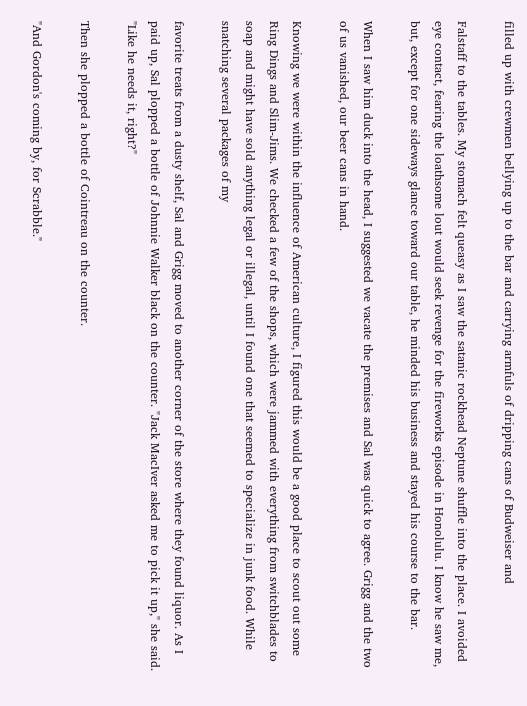filled up with crewmen bellying up to the bar and carrying armfuls of dripping cans of Budweiser and

Falstaff to the tables. My stomach felt queasy as I saw the satanic rockhead Neptune shuffle into the place. I avoided eye contact, fearing the loathsome lout would seek revenge for the fireworks episode in Honolulu. I know he saw me, but, except for one sideways glance toward our table, he minded his business and stayed his course to the bar.

When I saw him duck into the head, I suggested we vacate the premises and Sal was quick to agree. Grigg and the two of us vanished, our beer cans in hand.

Knowing we were within the influence of American culture, I figured this would be a good place to scout out some Ring Dings and Slim-Jims. We checked a few of the shops, which were jammed with everything from switchblades to soap and might have sold anything legal or illegal, until I found one that seemed to specialize in junk food. While snatching several packages of my

favorite treats from a dusty shelf, Sal and Grigg moved to another corner of the store where they found liquor. As I paid up, Sal plopped a bottle of Johnnie Walker black on the counter. "Jack MacIver asked me to pick it up," she said. "Like he needs it, right?"

Then she plopped a bottle of Cointreau on the counter.

"And Gordon's coming by, for Scrabble."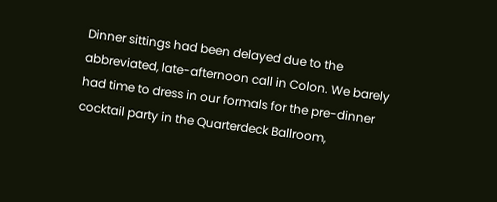Dinner sittings had been delayed due to the abbreviated, late-afternoon call in Colon. We barely had time to dress in our formals for the pre-dinner cocktail party in the Quarterdeck Ballroom,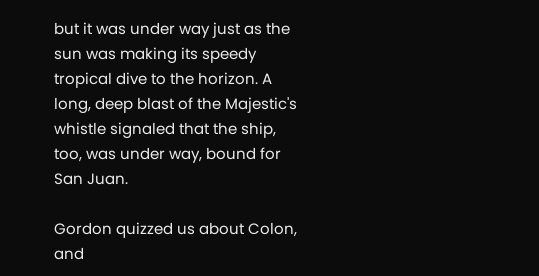but it was under way just as the sun was making its speedy tropical dive to the horizon. A long, deep blast of the Majestic's whistle signaled that the ship, too, was under way, bound for San Juan.

Gordon quizzed us about Colon, and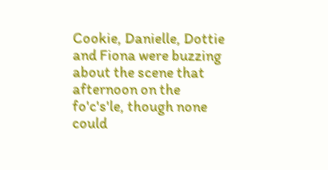Cookie, Danielle, Dottie and Fiona were buzzing about the scene that afternoon on the fo'c's'le, though none could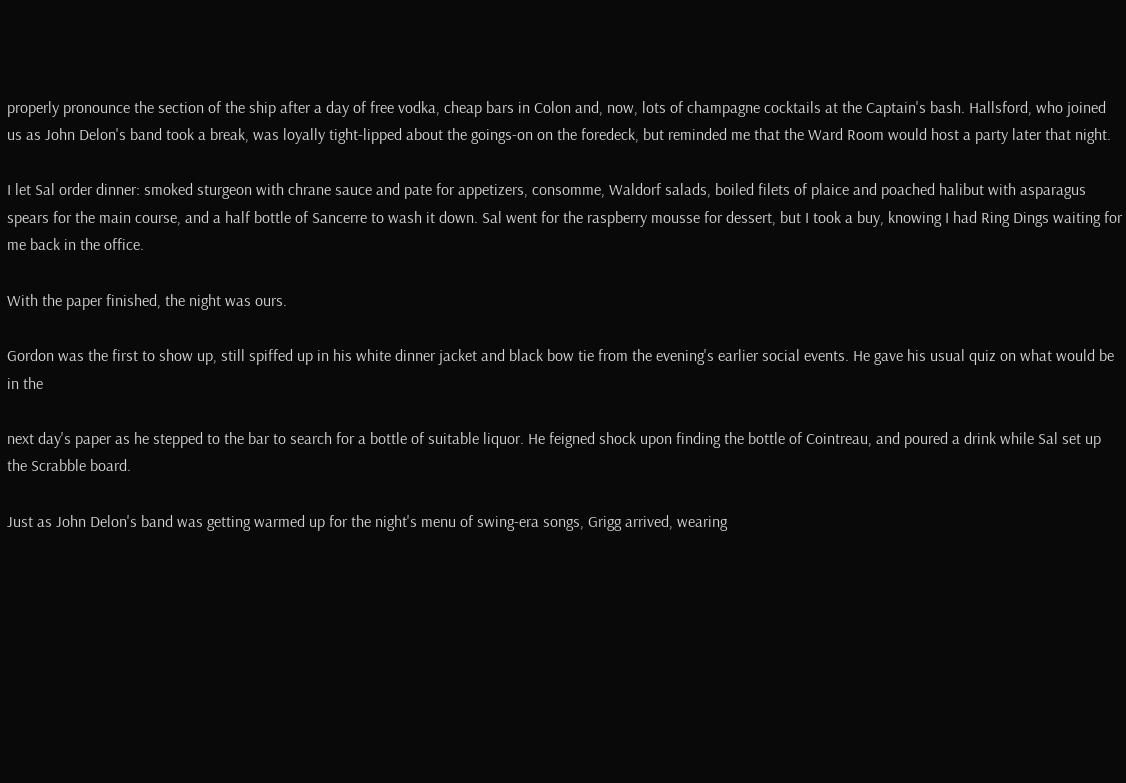properly pronounce the section of the ship after a day of free vodka, cheap bars in Colon and, now, lots of champagne cocktails at the Captain's bash. Hallsford, who joined us as John Delon's band took a break, was loyally tight-lipped about the goings-on on the foredeck, but reminded me that the Ward Room would host a party later that night.

I let Sal order dinner: smoked sturgeon with chrane sauce and pate for appetizers, consomme, Waldorf salads, boiled filets of plaice and poached halibut with asparagus spears for the main course, and a half bottle of Sancerre to wash it down. Sal went for the raspberry mousse for dessert, but I took a buy, knowing I had Ring Dings waiting for me back in the office.

With the paper finished, the night was ours.

Gordon was the first to show up, still spiffed up in his white dinner jacket and black bow tie from the evening's earlier social events. He gave his usual quiz on what would be in the

next day's paper as he stepped to the bar to search for a bottle of suitable liquor. He feigned shock upon finding the bottle of Cointreau, and poured a drink while Sal set up the Scrabble board.

Just as John Delon's band was getting warmed up for the night's menu of swing-era songs, Grigg arrived, wearing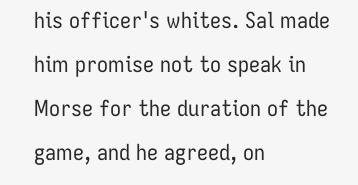his officer's whites. Sal made him promise not to speak in Morse for the duration of the game, and he agreed, on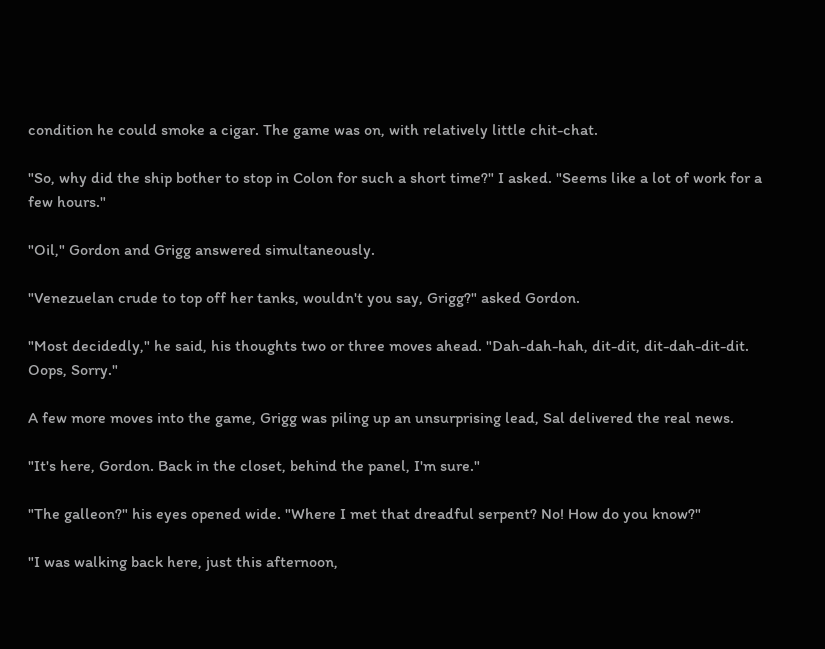condition he could smoke a cigar. The game was on, with relatively little chit-chat.

"So, why did the ship bother to stop in Colon for such a short time?" I asked. "Seems like a lot of work for a few hours."

"Oil," Gordon and Grigg answered simultaneously.

"Venezuelan crude to top off her tanks, wouldn't you say, Grigg?" asked Gordon.

"Most decidedly," he said, his thoughts two or three moves ahead. "Dah-dah-hah, dit-dit, dit-dah-dit-dit. Oops, Sorry."

A few more moves into the game, Grigg was piling up an unsurprising lead, Sal delivered the real news.

"It's here, Gordon. Back in the closet, behind the panel, I'm sure."

"The galleon?" his eyes opened wide. "Where I met that dreadful serpent? No! How do you know?"

"I was walking back here, just this afternoon,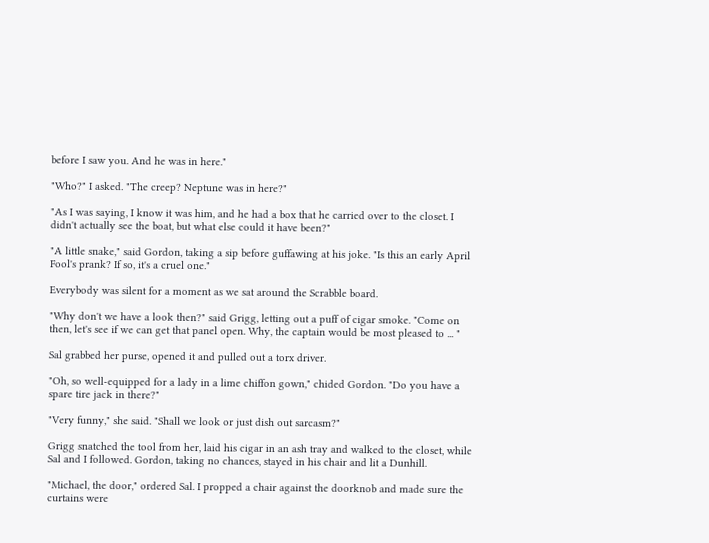before I saw you. And he was in here."

"Who?" I asked. "The creep? Neptune was in here?"

"As I was saying, I know it was him, and he had a box that he carried over to the closet. I didn't actually see the boat, but what else could it have been?"

"A little snake," said Gordon, taking a sip before guffawing at his joke. "Is this an early April Fool's prank? If so, it's a cruel one."

Everybody was silent for a moment as we sat around the Scrabble board.

"Why don't we have a look then?" said Grigg, letting out a puff of cigar smoke. "Come on then, let's see if we can get that panel open. Why, the captain would be most pleased to ... "

Sal grabbed her purse, opened it and pulled out a torx driver.

"Oh, so well-equipped for a lady in a lime chiffon gown," chided Gordon. "Do you have a spare tire jack in there?"

"Very funny," she said. "Shall we look or just dish out sarcasm?"

Grigg snatched the tool from her, laid his cigar in an ash tray and walked to the closet, while Sal and I followed. Gordon, taking no chances, stayed in his chair and lit a Dunhill.

"Michael, the door," ordered Sal. I propped a chair against the doorknob and made sure the curtains were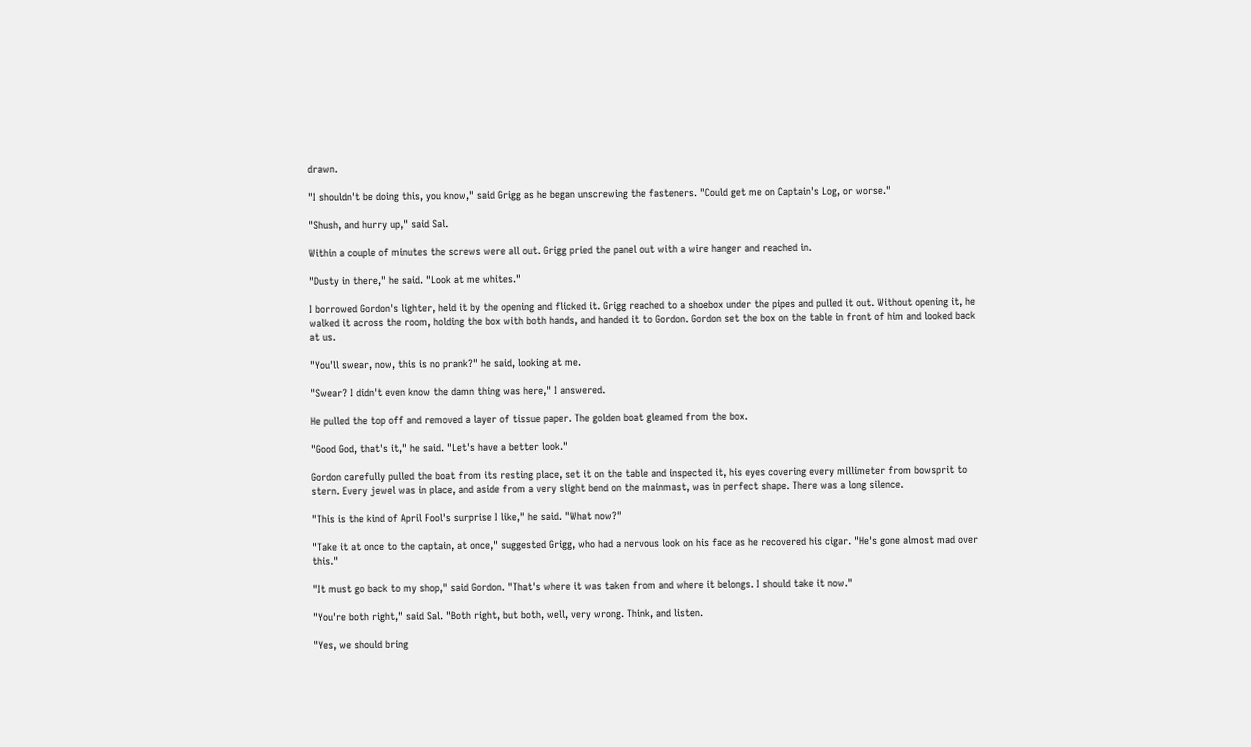drawn.

"I shouldn't be doing this, you know," said Grigg as he began unscrewing the fasteners. "Could get me on Captain's Log, or worse."

"Shush, and hurry up," said Sal.

Within a couple of minutes the screws were all out. Grigg pried the panel out with a wire hanger and reached in.

"Dusty in there," he said. "Look at me whites."

I borrowed Gordon's lighter, held it by the opening and flicked it. Grigg reached to a shoebox under the pipes and pulled it out. Without opening it, he walked it across the room, holding the box with both hands, and handed it to Gordon. Gordon set the box on the table in front of him and looked back at us.

"You'll swear, now, this is no prank?" he said, looking at me.

"Swear? I didn't even know the damn thing was here," I answered.

He pulled the top off and removed a layer of tissue paper. The golden boat gleamed from the box.

"Good God, that's it," he said. "Let's have a better look."

Gordon carefully pulled the boat from its resting place, set it on the table and inspected it, his eyes covering every millimeter from bowsprit to stern. Every jewel was in place, and aside from a very slight bend on the mainmast, was in perfect shape. There was a long silence.

"This is the kind of April Fool's surprise I like," he said. "What now?"

"Take it at once to the captain, at once," suggested Grigg, who had a nervous look on his face as he recovered his cigar. "He's gone almost mad over this."

"It must go back to my shop," said Gordon. "That's where it was taken from and where it belongs. I should take it now."

"You're both right," said Sal. "Both right, but both, well, very wrong. Think, and listen.

"Yes, we should bring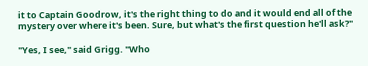it to Captain Goodrow, it's the right thing to do and it would end all of the mystery over where it's been. Sure, but what's the first question he'll ask?"

"Yes, I see," said Grigg. "Who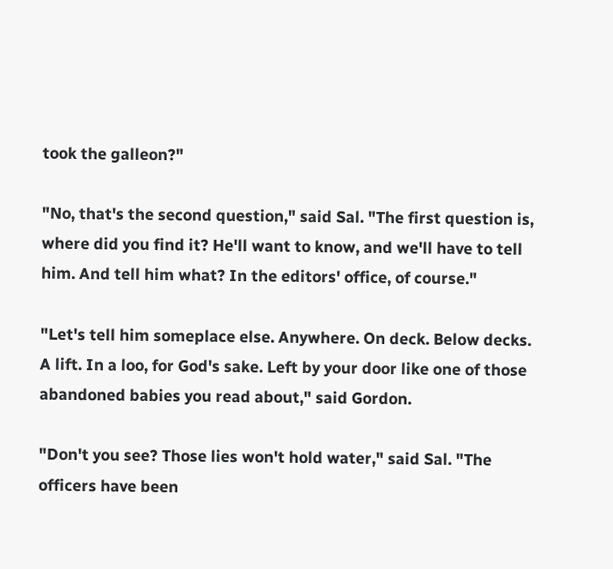took the galleon?"

"No, that's the second question," said Sal. "The first question is, where did you find it? He'll want to know, and we'll have to tell him. And tell him what? In the editors' office, of course."

"Let's tell him someplace else. Anywhere. On deck. Below decks. A lift. In a loo, for God's sake. Left by your door like one of those abandoned babies you read about," said Gordon.

"Don't you see? Those lies won't hold water," said Sal. "The officers have been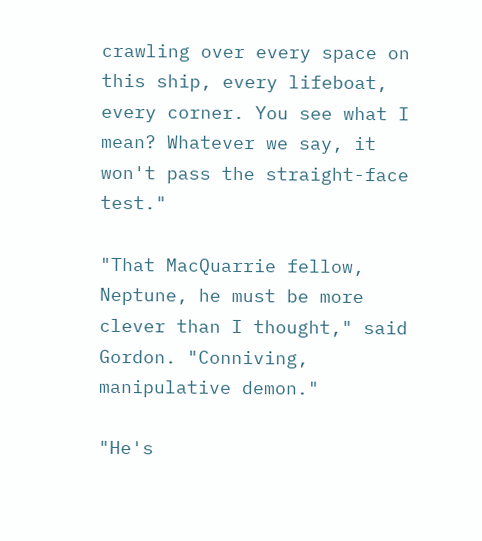crawling over every space on this ship, every lifeboat, every corner. You see what I mean? Whatever we say, it won't pass the straight-face test."

"That MacQuarrie fellow, Neptune, he must be more clever than I thought," said Gordon. "Conniving, manipulative demon."

"He's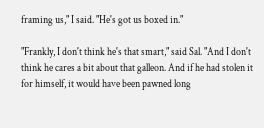framing us," I said. "He's got us boxed in."

"Frankly, I don't think he's that smart," said Sal. "And I don't think he cares a bit about that galleon. And if he had stolen it for himself, it would have been pawned long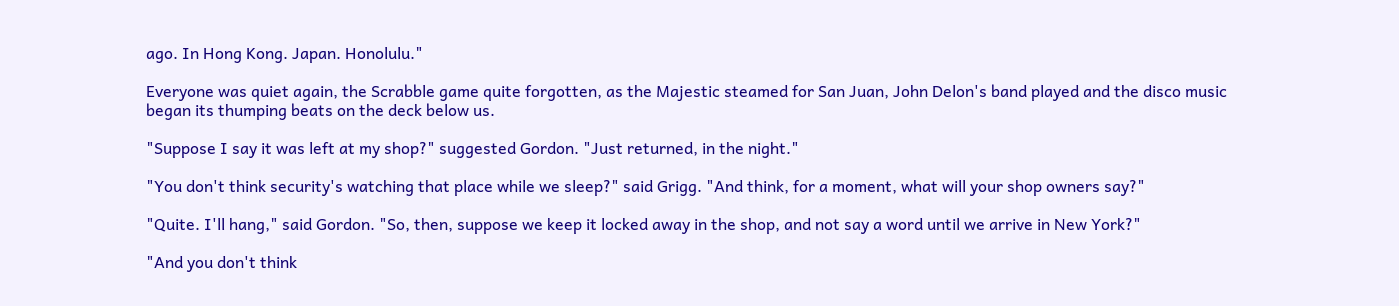ago. In Hong Kong. Japan. Honolulu."

Everyone was quiet again, the Scrabble game quite forgotten, as the Majestic steamed for San Juan, John Delon's band played and the disco music began its thumping beats on the deck below us.

"Suppose I say it was left at my shop?" suggested Gordon. "Just returned, in the night."

"You don't think security's watching that place while we sleep?" said Grigg. "And think, for a moment, what will your shop owners say?"

"Quite. I'll hang," said Gordon. "So, then, suppose we keep it locked away in the shop, and not say a word until we arrive in New York?"

"And you don't think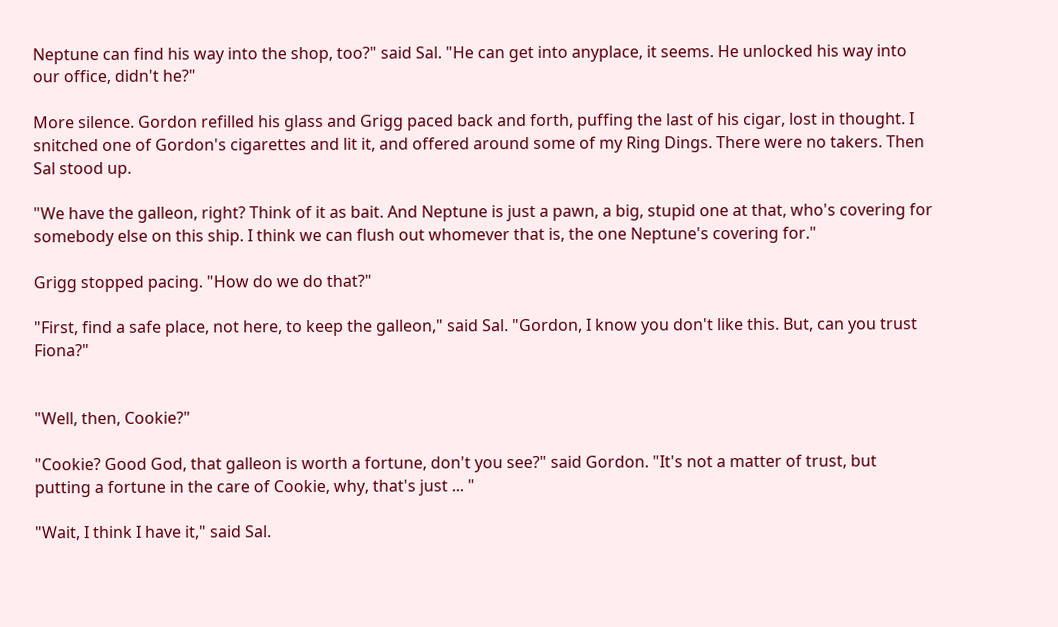Neptune can find his way into the shop, too?" said Sal. "He can get into anyplace, it seems. He unlocked his way into our office, didn't he?"

More silence. Gordon refilled his glass and Grigg paced back and forth, puffing the last of his cigar, lost in thought. I snitched one of Gordon's cigarettes and lit it, and offered around some of my Ring Dings. There were no takers. Then Sal stood up.

"We have the galleon, right? Think of it as bait. And Neptune is just a pawn, a big, stupid one at that, who's covering for somebody else on this ship. I think we can flush out whomever that is, the one Neptune's covering for."

Grigg stopped pacing. "How do we do that?"

"First, find a safe place, not here, to keep the galleon," said Sal. "Gordon, I know you don't like this. But, can you trust Fiona?"


"Well, then, Cookie?"

"Cookie? Good God, that galleon is worth a fortune, don't you see?" said Gordon. "It's not a matter of trust, but putting a fortune in the care of Cookie, why, that's just ... "

"Wait, I think I have it," said Sal.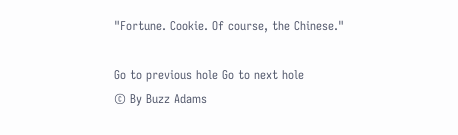"Fortune. Cookie. Of course, the Chinese."

Go to previous hole Go to next hole
© By Buzz Adams